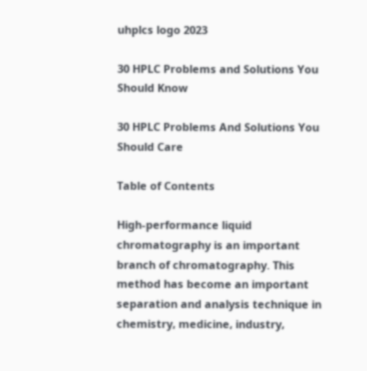uhplcs logo 2023

30 HPLC Problems and Solutions You Should Know

30 HPLC Problems And Solutions You Should Care

Table of Contents

High-performance liquid chromatography is an important branch of chromatography. This method has become an important separation and analysis technique in chemistry, medicine, industry,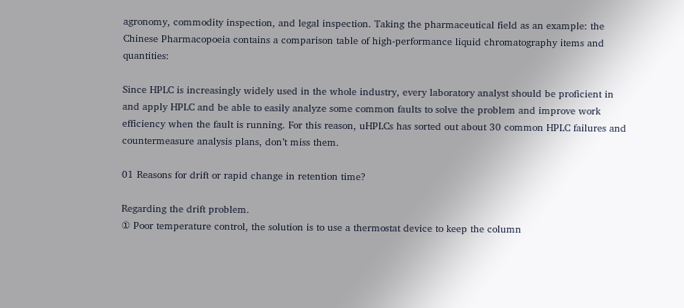agronomy, commodity inspection, and legal inspection. Taking the pharmaceutical field as an example: the Chinese Pharmacopoeia contains a comparison table of high-performance liquid chromatography items and quantities:

Since HPLC is increasingly widely used in the whole industry, every laboratory analyst should be proficient in and apply HPLC and be able to easily analyze some common faults to solve the problem and improve work efficiency when the fault is running. For this reason, uHPLCs has sorted out about 30 common HPLC failures and countermeasure analysis plans, don’t miss them.

01 Reasons for drift or rapid change in retention time?

Regarding the drift problem.
① Poor temperature control, the solution is to use a thermostat device to keep the column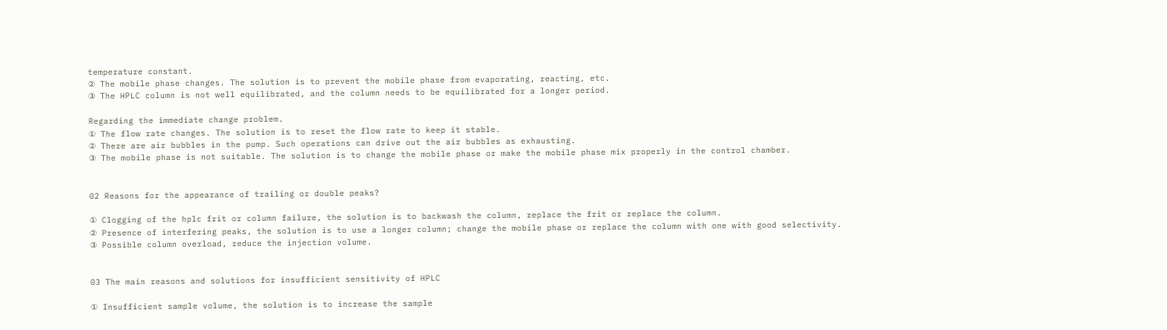temperature constant.
② The mobile phase changes. The solution is to prevent the mobile phase from evaporating, reacting, etc.
③ The HPLC column is not well equilibrated, and the column needs to be equilibrated for a longer period.

Regarding the immediate change problem.
① The flow rate changes. The solution is to reset the flow rate to keep it stable.
② There are air bubbles in the pump. Such operations can drive out the air bubbles as exhausting.
③ The mobile phase is not suitable. The solution is to change the mobile phase or make the mobile phase mix properly in the control chamber.


02 Reasons for the appearance of trailing or double peaks?

① Clogging of the hplc frit or column failure, the solution is to backwash the column, replace the frit or replace the column.
② Presence of interfering peaks, the solution is to use a longer column; change the mobile phase or replace the column with one with good selectivity.
③ Possible column overload, reduce the injection volume.


03 The main reasons and solutions for insufficient sensitivity of HPLC

① Insufficient sample volume, the solution is to increase the sample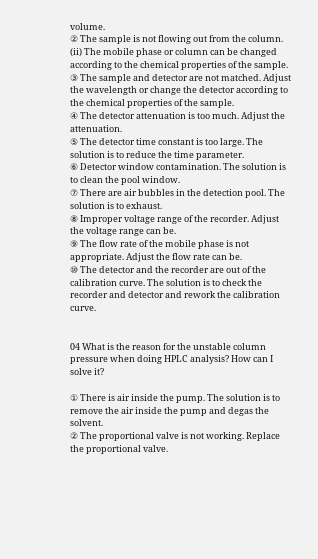volume.
② The sample is not flowing out from the column. (ii) The mobile phase or column can be changed according to the chemical properties of the sample.
③ The sample and detector are not matched. Adjust the wavelength or change the detector according to the chemical properties of the sample.
④ The detector attenuation is too much. Adjust the attenuation.
⑤ The detector time constant is too large. The solution is to reduce the time parameter.
⑥ Detector window contamination. The solution is to clean the pool window.
⑦ There are air bubbles in the detection pool. The solution is to exhaust.
⑧ Improper voltage range of the recorder. Adjust the voltage range can be.
⑨ The flow rate of the mobile phase is not appropriate. Adjust the flow rate can be.
⑩ The detector and the recorder are out of the calibration curve. The solution is to check the recorder and detector and rework the calibration curve.


04 What is the reason for the unstable column pressure when doing HPLC analysis? How can I solve it?

① There is air inside the pump. The solution is to remove the air inside the pump and degas the solvent.
② The proportional valve is not working. Replace the proportional valve.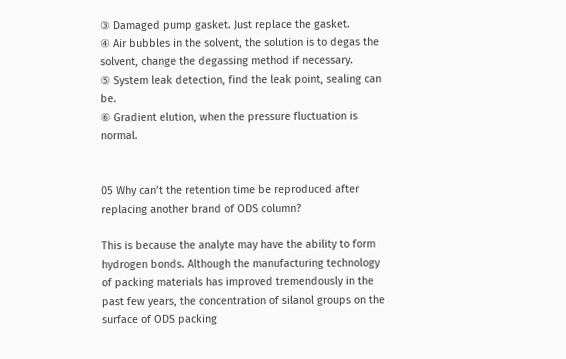③ Damaged pump gasket. Just replace the gasket.
④ Air bubbles in the solvent, the solution is to degas the solvent, change the degassing method if necessary.
⑤ System leak detection, find the leak point, sealing can be.
⑥ Gradient elution, when the pressure fluctuation is normal.


05 Why can’t the retention time be reproduced after replacing another brand of ODS column?

This is because the analyte may have the ability to form hydrogen bonds. Although the manufacturing technology of packing materials has improved tremendously in the past few years, the concentration of silanol groups on the surface of ODS packing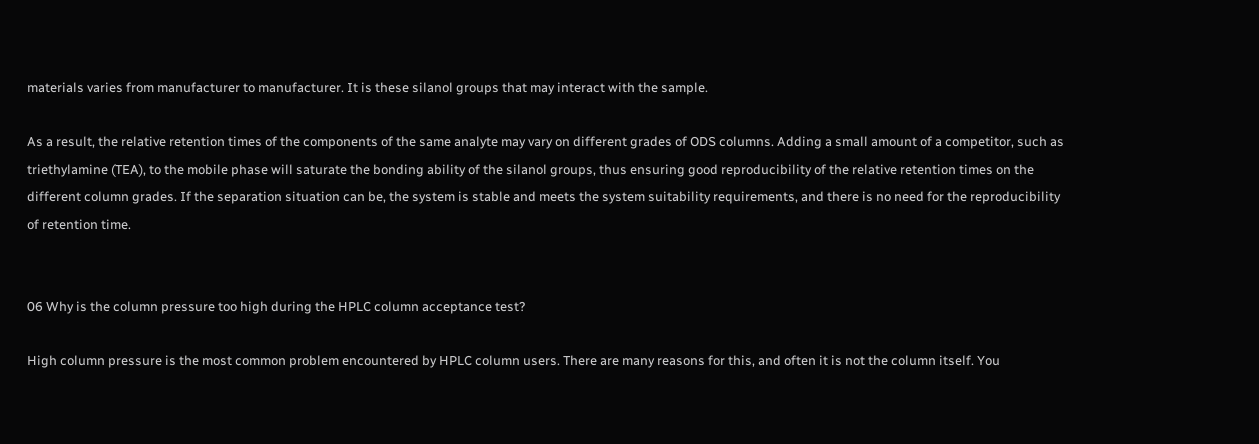materials varies from manufacturer to manufacturer. It is these silanol groups that may interact with the sample.

As a result, the relative retention times of the components of the same analyte may vary on different grades of ODS columns. Adding a small amount of a competitor, such as triethylamine (TEA), to the mobile phase will saturate the bonding ability of the silanol groups, thus ensuring good reproducibility of the relative retention times on the different column grades. If the separation situation can be, the system is stable and meets the system suitability requirements, and there is no need for the reproducibility of retention time.


06 Why is the column pressure too high during the HPLC column acceptance test?

High column pressure is the most common problem encountered by HPLC column users. There are many reasons for this, and often it is not the column itself. You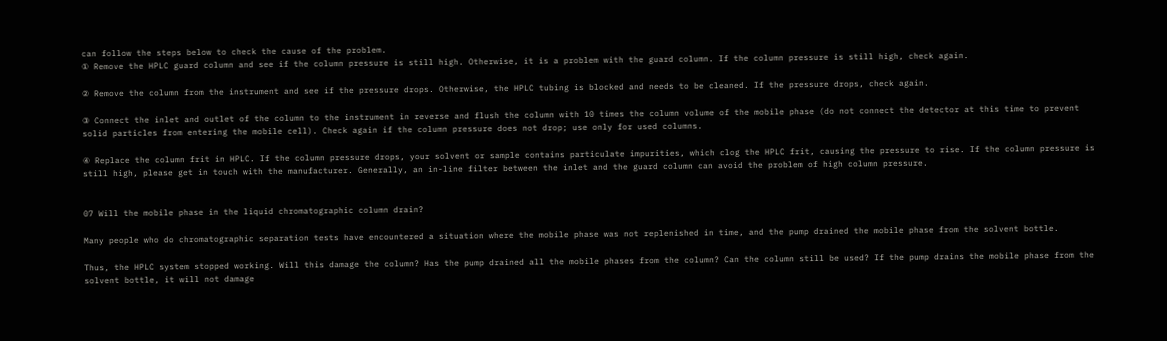can follow the steps below to check the cause of the problem.
① Remove the HPLC guard column and see if the column pressure is still high. Otherwise, it is a problem with the guard column. If the column pressure is still high, check again.

② Remove the column from the instrument and see if the pressure drops. Otherwise, the HPLC tubing is blocked and needs to be cleaned. If the pressure drops, check again.

③ Connect the inlet and outlet of the column to the instrument in reverse and flush the column with 10 times the column volume of the mobile phase (do not connect the detector at this time to prevent solid particles from entering the mobile cell). Check again if the column pressure does not drop; use only for used columns.

④ Replace the column frit in HPLC. If the column pressure drops, your solvent or sample contains particulate impurities, which clog the HPLC frit, causing the pressure to rise. If the column pressure is still high, please get in touch with the manufacturer. Generally, an in-line filter between the inlet and the guard column can avoid the problem of high column pressure.


07 Will the mobile phase in the liquid chromatographic column drain?

Many people who do chromatographic separation tests have encountered a situation where the mobile phase was not replenished in time, and the pump drained the mobile phase from the solvent bottle.

Thus, the HPLC system stopped working. Will this damage the column? Has the pump drained all the mobile phases from the column? Can the column still be used? If the pump drains the mobile phase from the solvent bottle, it will not damage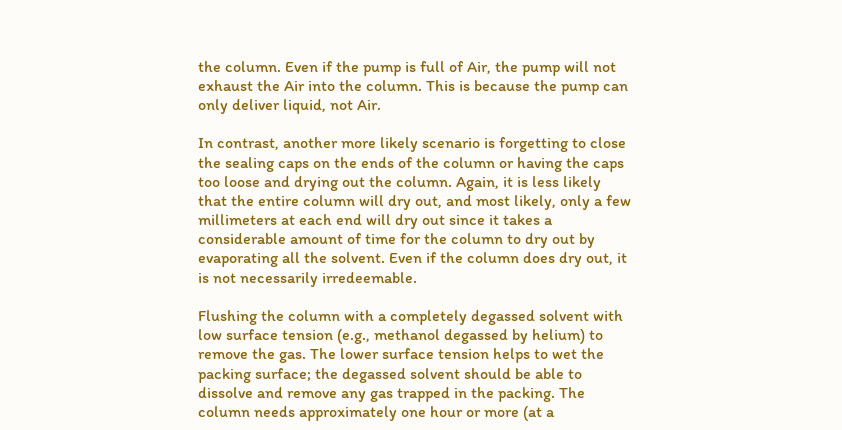the column. Even if the pump is full of Air, the pump will not exhaust the Air into the column. This is because the pump can only deliver liquid, not Air.

In contrast, another more likely scenario is forgetting to close the sealing caps on the ends of the column or having the caps too loose and drying out the column. Again, it is less likely that the entire column will dry out, and most likely, only a few millimeters at each end will dry out since it takes a considerable amount of time for the column to dry out by evaporating all the solvent. Even if the column does dry out, it is not necessarily irredeemable.

Flushing the column with a completely degassed solvent with low surface tension (e.g., methanol degassed by helium) to remove the gas. The lower surface tension helps to wet the packing surface; the degassed solvent should be able to dissolve and remove any gas trapped in the packing. The column needs approximately one hour or more (at a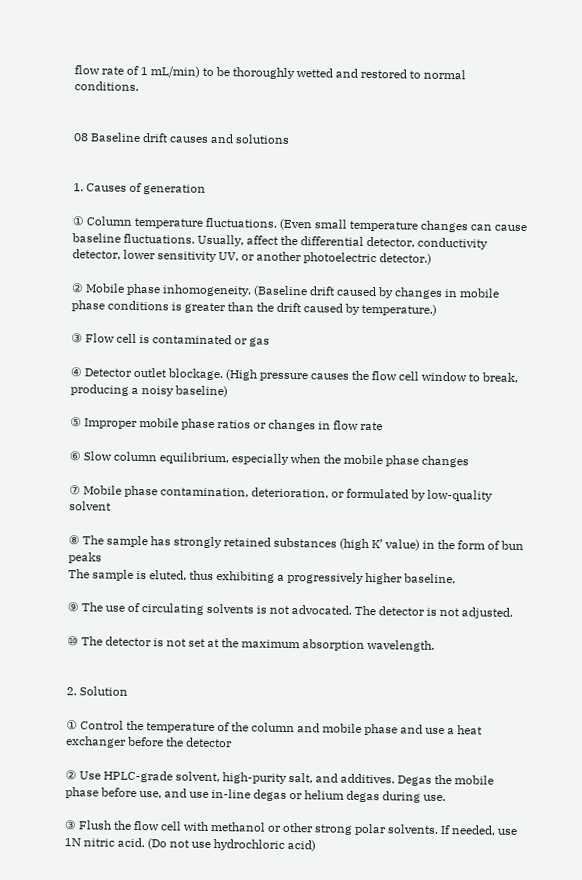flow rate of 1 mL/min) to be thoroughly wetted and restored to normal conditions.


08 Baseline drift causes and solutions


1. Causes of generation

① Column temperature fluctuations. (Even small temperature changes can cause baseline fluctuations. Usually, affect the differential detector, conductivity detector, lower sensitivity UV, or another photoelectric detector.)

② Mobile phase inhomogeneity. (Baseline drift caused by changes in mobile phase conditions is greater than the drift caused by temperature.)

③ Flow cell is contaminated or gas

④ Detector outlet blockage. (High pressure causes the flow cell window to break, producing a noisy baseline)

⑤ Improper mobile phase ratios or changes in flow rate

⑥ Slow column equilibrium, especially when the mobile phase changes

⑦ Mobile phase contamination, deterioration, or formulated by low-quality solvent

⑧ The sample has strongly retained substances (high K’ value) in the form of bun peaks
The sample is eluted, thus exhibiting a progressively higher baseline.

⑨ The use of circulating solvents is not advocated. The detector is not adjusted.

⑩ The detector is not set at the maximum absorption wavelength.


2. Solution

① Control the temperature of the column and mobile phase and use a heat exchanger before the detector

② Use HPLC-grade solvent, high-purity salt, and additives. Degas the mobile phase before use, and use in-line degas or helium degas during use.

③ Flush the flow cell with methanol or other strong polar solvents. If needed, use 1N nitric acid. (Do not use hydrochloric acid)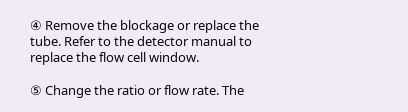④ Remove the blockage or replace the tube. Refer to the detector manual to replace the flow cell window.

⑤ Change the ratio or flow rate. The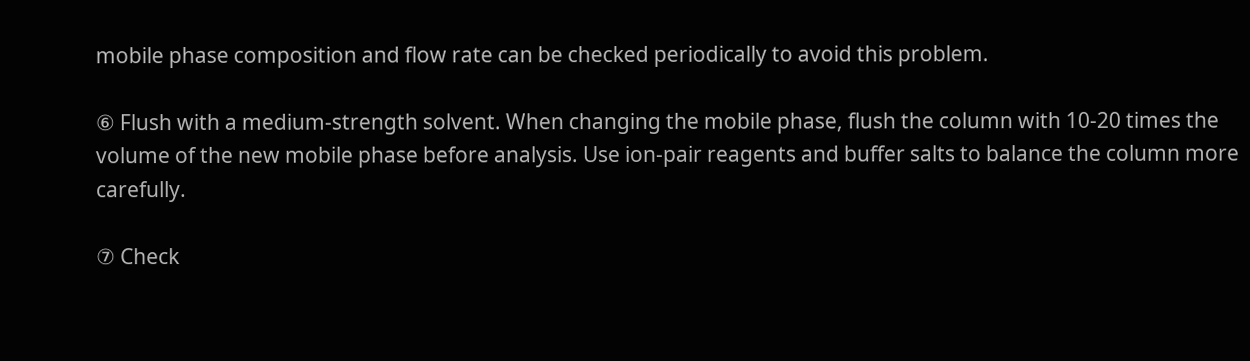mobile phase composition and flow rate can be checked periodically to avoid this problem.

⑥ Flush with a medium-strength solvent. When changing the mobile phase, flush the column with 10-20 times the volume of the new mobile phase before analysis. Use ion-pair reagents and buffer salts to balance the column more carefully.

⑦ Check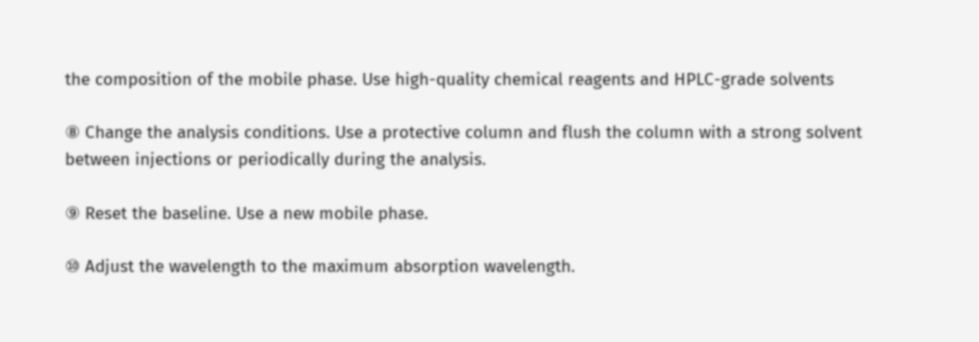the composition of the mobile phase. Use high-quality chemical reagents and HPLC-grade solvents

⑧ Change the analysis conditions. Use a protective column and flush the column with a strong solvent between injections or periodically during the analysis.

⑨ Reset the baseline. Use a new mobile phase.

⑩ Adjust the wavelength to the maximum absorption wavelength.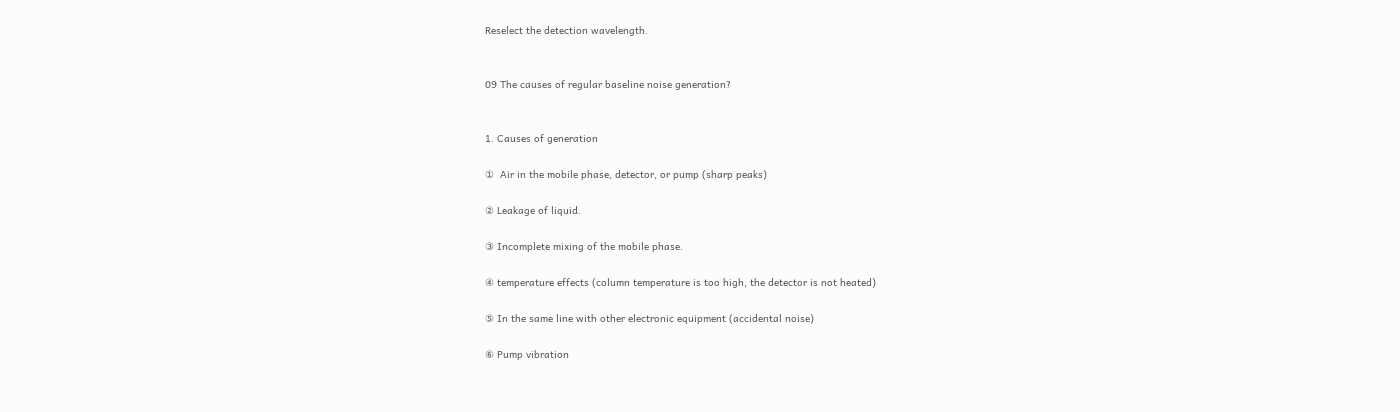Reselect the detection wavelength.


09 The causes of regular baseline noise generation?


1. Causes of generation

①  Air in the mobile phase, detector, or pump (sharp peaks)

② Leakage of liquid.

③ Incomplete mixing of the mobile phase.

④ temperature effects (column temperature is too high, the detector is not heated)

⑤ In the same line with other electronic equipment (accidental noise)

⑥ Pump vibration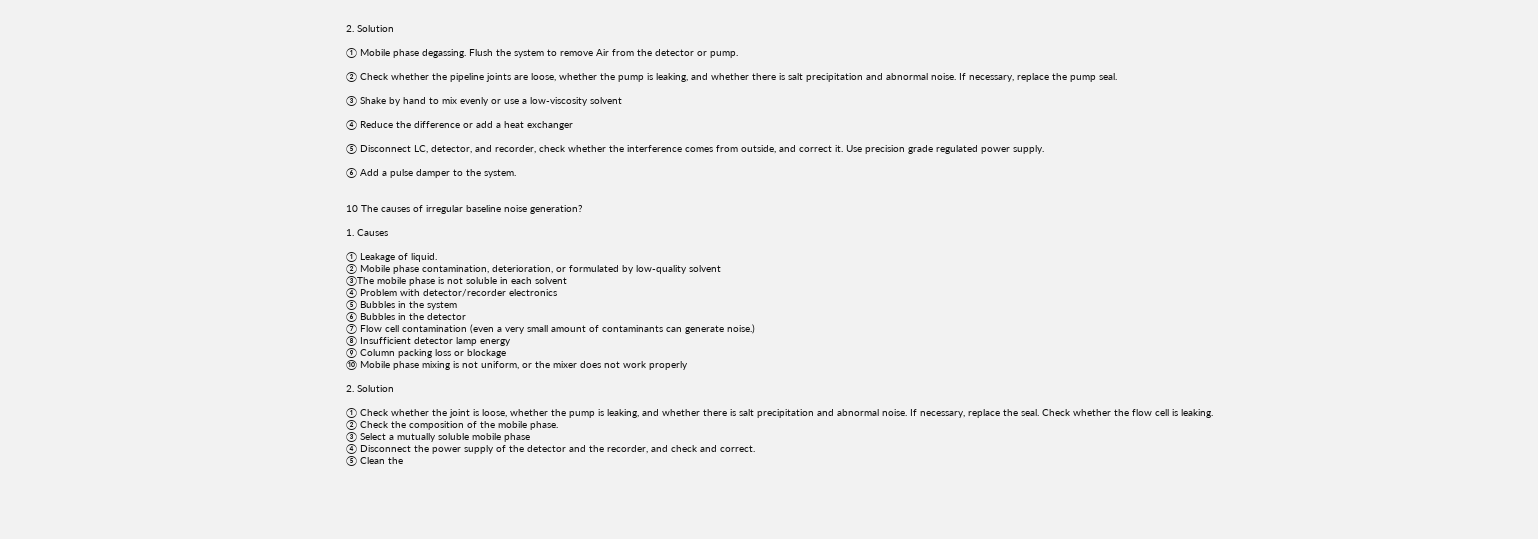2. Solution

① Mobile phase degassing. Flush the system to remove Air from the detector or pump.

② Check whether the pipeline joints are loose, whether the pump is leaking, and whether there is salt precipitation and abnormal noise. If necessary, replace the pump seal.

③ Shake by hand to mix evenly or use a low-viscosity solvent

④ Reduce the difference or add a heat exchanger

⑤ Disconnect LC, detector, and recorder, check whether the interference comes from outside, and correct it. Use precision grade regulated power supply.

⑥ Add a pulse damper to the system.


10 The causes of irregular baseline noise generation?

1. Causes

① Leakage of liquid.
② Mobile phase contamination, deterioration, or formulated by low-quality solvent
③The mobile phase is not soluble in each solvent
④ Problem with detector/recorder electronics
⑤ Bubbles in the system
⑥ Bubbles in the detector
⑦ Flow cell contamination (even a very small amount of contaminants can generate noise.)
⑧ Insufficient detector lamp energy
⑨ Column packing loss or blockage
⑩ Mobile phase mixing is not uniform, or the mixer does not work properly

2. Solution

① Check whether the joint is loose, whether the pump is leaking, and whether there is salt precipitation and abnormal noise. If necessary, replace the seal. Check whether the flow cell is leaking.
② Check the composition of the mobile phase.
③ Select a mutually soluble mobile phase
④ Disconnect the power supply of the detector and the recorder, and check and correct.
⑤ Clean the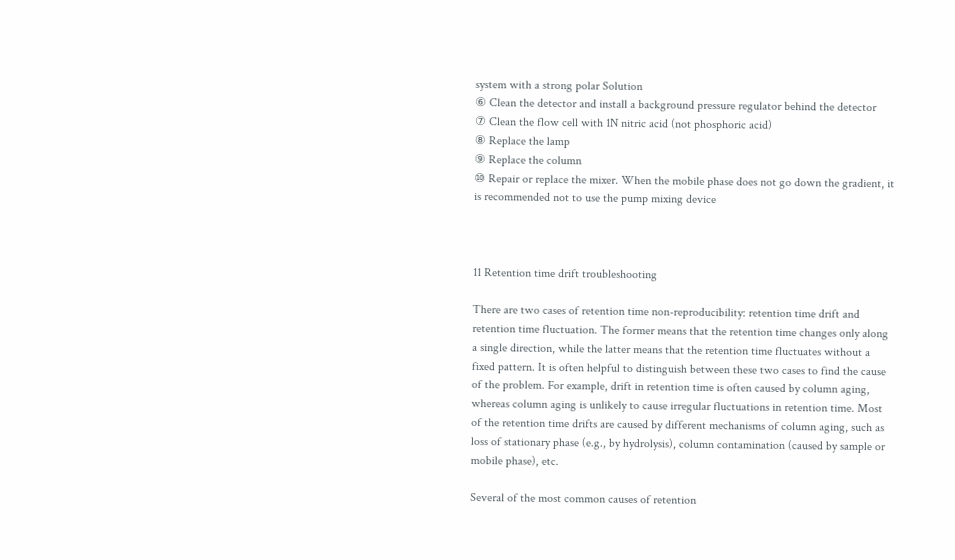system with a strong polar Solution
⑥ Clean the detector and install a background pressure regulator behind the detector
⑦ Clean the flow cell with 1N nitric acid (not phosphoric acid)
⑧ Replace the lamp
⑨ Replace the column
⑩ Repair or replace the mixer. When the mobile phase does not go down the gradient, it is recommended not to use the pump mixing device



11 Retention time drift troubleshooting

There are two cases of retention time non-reproducibility: retention time drift and retention time fluctuation. The former means that the retention time changes only along a single direction, while the latter means that the retention time fluctuates without a fixed pattern. It is often helpful to distinguish between these two cases to find the cause of the problem. For example, drift in retention time is often caused by column aging, whereas column aging is unlikely to cause irregular fluctuations in retention time. Most of the retention time drifts are caused by different mechanisms of column aging, such as loss of stationary phase (e.g., by hydrolysis), column contamination (caused by sample or mobile phase), etc.

Several of the most common causes of retention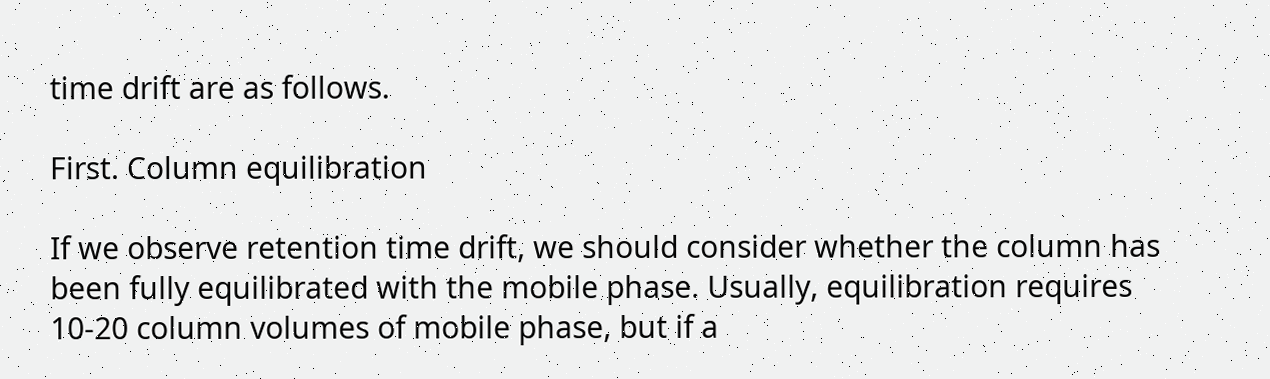time drift are as follows.

First. Column equilibration

If we observe retention time drift, we should consider whether the column has been fully equilibrated with the mobile phase. Usually, equilibration requires 10-20 column volumes of mobile phase, but if a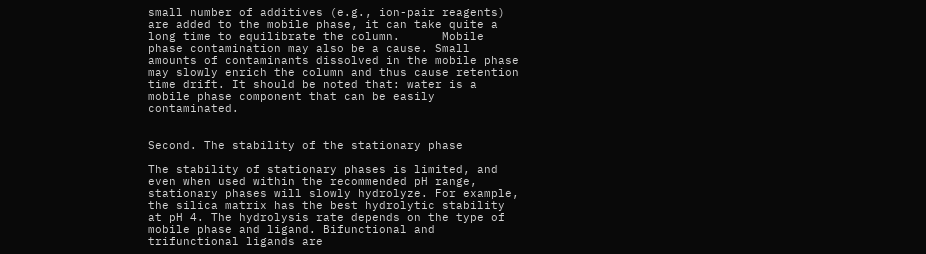small number of additives (e.g., ion-pair reagents) are added to the mobile phase, it can take quite a long time to equilibrate the column.      Mobile phase contamination may also be a cause. Small amounts of contaminants dissolved in the mobile phase may slowly enrich the column and thus cause retention time drift. It should be noted that: water is a mobile phase component that can be easily contaminated.


Second. The stability of the stationary phase

The stability of stationary phases is limited, and even when used within the recommended pH range, stationary phases will slowly hydrolyze. For example, the silica matrix has the best hydrolytic stability at pH 4. The hydrolysis rate depends on the type of mobile phase and ligand. Bifunctional and trifunctional ligands are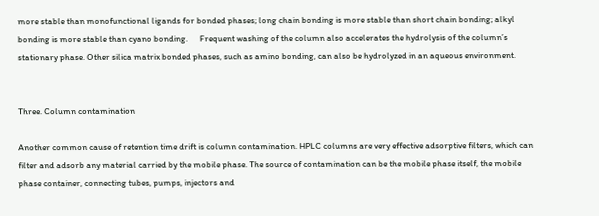more stable than monofunctional ligands for bonded phases; long chain bonding is more stable than short chain bonding; alkyl bonding is more stable than cyano bonding.      Frequent washing of the column also accelerates the hydrolysis of the column’s stationary phase. Other silica matrix bonded phases, such as amino bonding, can also be hydrolyzed in an aqueous environment.


Three. Column contamination

Another common cause of retention time drift is column contamination. HPLC columns are very effective adsorptive filters, which can filter and adsorb any material carried by the mobile phase. The source of contamination can be the mobile phase itself, the mobile phase container, connecting tubes, pumps, injectors and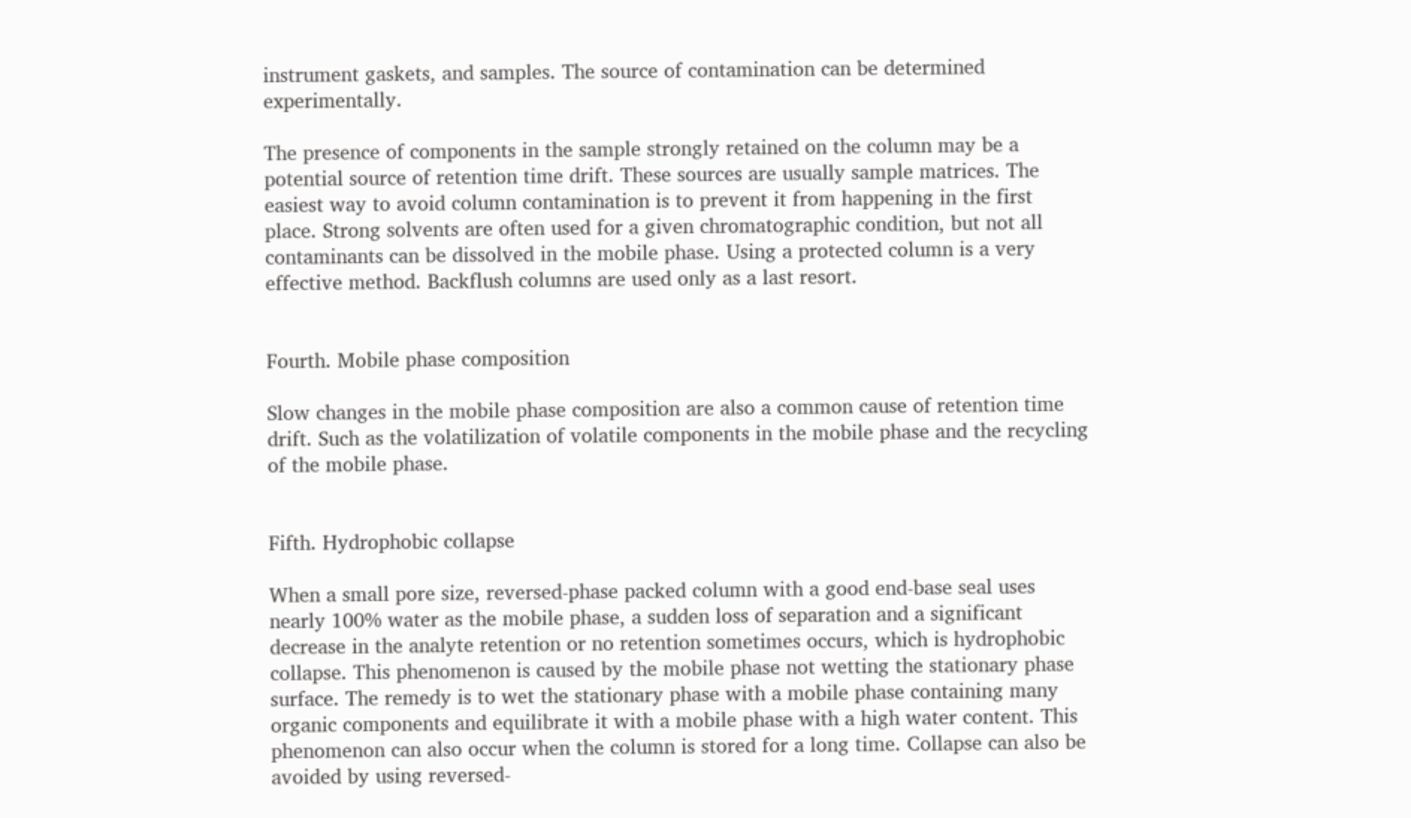instrument gaskets, and samples. The source of contamination can be determined experimentally.

The presence of components in the sample strongly retained on the column may be a potential source of retention time drift. These sources are usually sample matrices. The easiest way to avoid column contamination is to prevent it from happening in the first place. Strong solvents are often used for a given chromatographic condition, but not all contaminants can be dissolved in the mobile phase. Using a protected column is a very effective method. Backflush columns are used only as a last resort.


Fourth. Mobile phase composition

Slow changes in the mobile phase composition are also a common cause of retention time drift. Such as the volatilization of volatile components in the mobile phase and the recycling of the mobile phase.


Fifth. Hydrophobic collapse

When a small pore size, reversed-phase packed column with a good end-base seal uses nearly 100% water as the mobile phase, a sudden loss of separation and a significant decrease in the analyte retention or no retention sometimes occurs, which is hydrophobic collapse. This phenomenon is caused by the mobile phase not wetting the stationary phase surface. The remedy is to wet the stationary phase with a mobile phase containing many organic components and equilibrate it with a mobile phase with a high water content. This phenomenon can also occur when the column is stored for a long time. Collapse can also be avoided by using reversed-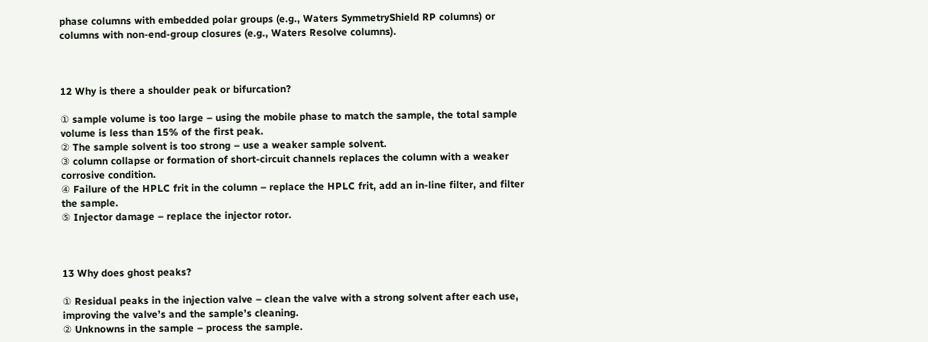phase columns with embedded polar groups (e.g., Waters SymmetryShield RP columns) or columns with non-end-group closures (e.g., Waters Resolve columns).



12 Why is there a shoulder peak or bifurcation?

① sample volume is too large – using the mobile phase to match the sample, the total sample volume is less than 15% of the first peak.
② The sample solvent is too strong – use a weaker sample solvent.
③ column collapse or formation of short-circuit channels replaces the column with a weaker corrosive condition.
④ Failure of the HPLC frit in the column – replace the HPLC frit, add an in-line filter, and filter the sample.
⑤ Injector damage – replace the injector rotor.



13 Why does ghost peaks?

① Residual peaks in the injection valve – clean the valve with a strong solvent after each use, improving the valve’s and the sample’s cleaning.
② Unknowns in the sample – process the sample.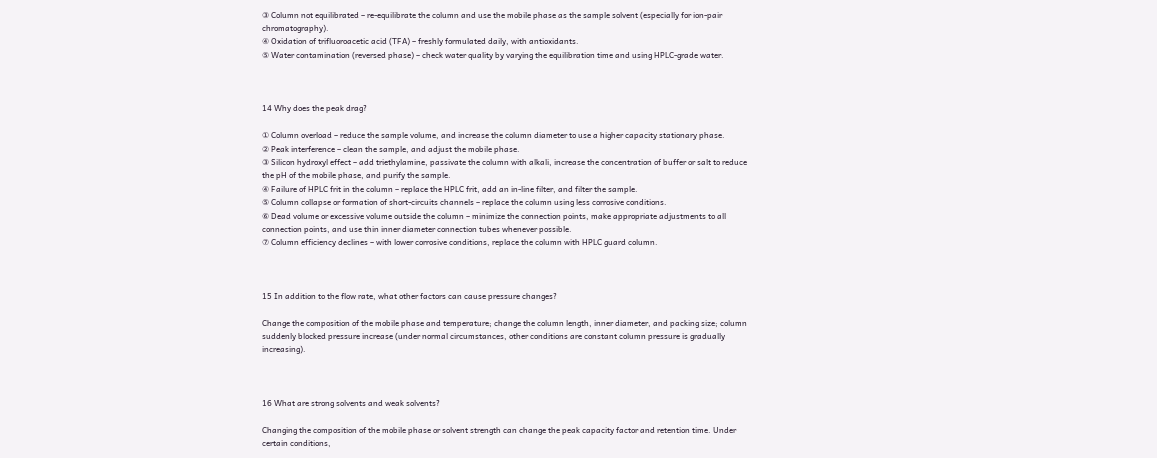③ Column not equilibrated – re-equilibrate the column and use the mobile phase as the sample solvent (especially for ion-pair chromatography).
④ Oxidation of trifluoroacetic acid (TFA) – freshly formulated daily, with antioxidants.
⑤ Water contamination (reversed phase) – check water quality by varying the equilibration time and using HPLC-grade water.



14 Why does the peak drag?

① Column overload – reduce the sample volume, and increase the column diameter to use a higher capacity stationary phase.
② Peak interference – clean the sample, and adjust the mobile phase.
③ Silicon hydroxyl effect – add triethylamine, passivate the column with alkali, increase the concentration of buffer or salt to reduce the pH of the mobile phase, and purify the sample.
④ Failure of HPLC frit in the column – replace the HPLC frit, add an in-line filter, and filter the sample.
⑤ Column collapse or formation of short-circuits channels – replace the column using less corrosive conditions.
⑥ Dead volume or excessive volume outside the column – minimize the connection points, make appropriate adjustments to all connection points, and use thin inner diameter connection tubes whenever possible.
⑦ Column efficiency declines – with lower corrosive conditions, replace the column with HPLC guard column.



15 In addition to the flow rate, what other factors can cause pressure changes?

Change the composition of the mobile phase and temperature; change the column length, inner diameter, and packing size; column suddenly blocked pressure increase (under normal circumstances, other conditions are constant column pressure is gradually increasing).



16 What are strong solvents and weak solvents?

Changing the composition of the mobile phase or solvent strength can change the peak capacity factor and retention time. Under certain conditions,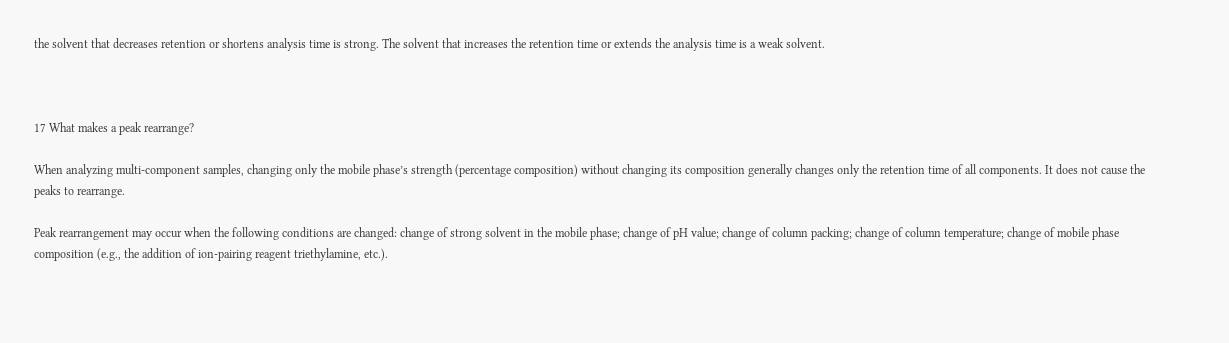the solvent that decreases retention or shortens analysis time is strong. The solvent that increases the retention time or extends the analysis time is a weak solvent.



17 What makes a peak rearrange?

When analyzing multi-component samples, changing only the mobile phase’s strength (percentage composition) without changing its composition generally changes only the retention time of all components. It does not cause the peaks to rearrange.

Peak rearrangement may occur when the following conditions are changed: change of strong solvent in the mobile phase; change of pH value; change of column packing; change of column temperature; change of mobile phase composition (e.g., the addition of ion-pairing reagent triethylamine, etc.).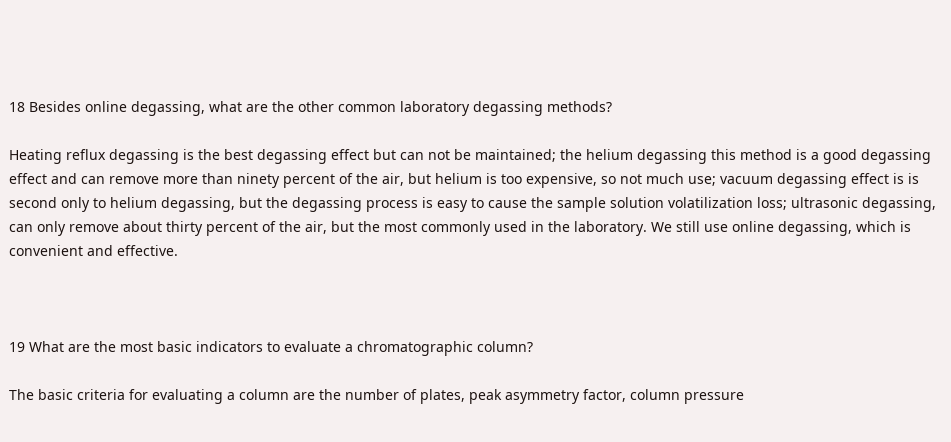18 Besides online degassing, what are the other common laboratory degassing methods?

Heating reflux degassing is the best degassing effect but can not be maintained; the helium degassing this method is a good degassing effect and can remove more than ninety percent of the air, but helium is too expensive, so not much use; vacuum degassing effect is is second only to helium degassing, but the degassing process is easy to cause the sample solution volatilization loss; ultrasonic degassing, can only remove about thirty percent of the air, but the most commonly used in the laboratory. We still use online degassing, which is convenient and effective.



19 What are the most basic indicators to evaluate a chromatographic column?

The basic criteria for evaluating a column are the number of plates, peak asymmetry factor, column pressure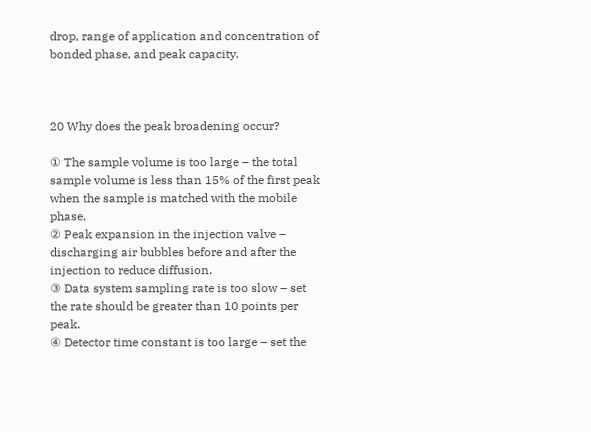drop, range of application and concentration of bonded phase, and peak capacity.



20 Why does the peak broadening occur?

① The sample volume is too large – the total sample volume is less than 15% of the first peak when the sample is matched with the mobile phase.
② Peak expansion in the injection valve – discharging air bubbles before and after the injection to reduce diffusion.
③ Data system sampling rate is too slow – set the rate should be greater than 10 points per peak.
④ Detector time constant is too large – set the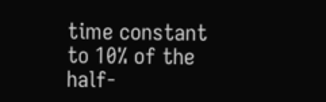time constant to 10% of the half-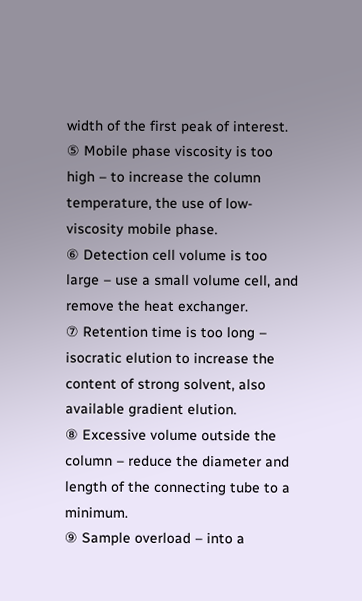width of the first peak of interest.
⑤ Mobile phase viscosity is too high – to increase the column temperature, the use of low-viscosity mobile phase.
⑥ Detection cell volume is too large – use a small volume cell, and remove the heat exchanger.
⑦ Retention time is too long – isocratic elution to increase the content of strong solvent, also available gradient elution.
⑧ Excessive volume outside the column – reduce the diameter and length of the connecting tube to a minimum.
⑨ Sample overload – into a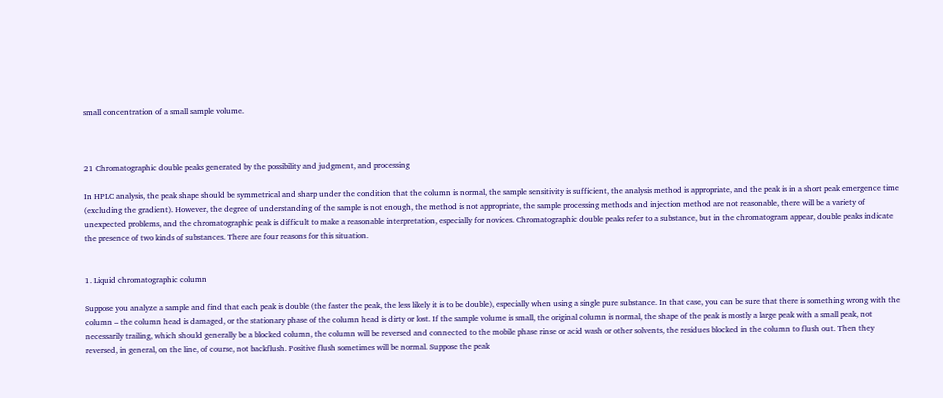small concentration of a small sample volume.



21 Chromatographic double peaks generated by the possibility and judgment, and processing

In HPLC analysis, the peak shape should be symmetrical and sharp under the condition that the column is normal, the sample sensitivity is sufficient, the analysis method is appropriate, and the peak is in a short peak emergence time (excluding the gradient). However, the degree of understanding of the sample is not enough, the method is not appropriate, the sample processing methods and injection method are not reasonable, there will be a variety of unexpected problems, and the chromatographic peak is difficult to make a reasonable interpretation, especially for novices. Chromatographic double peaks refer to a substance, but in the chromatogram appear, double peaks indicate the presence of two kinds of substances. There are four reasons for this situation.


1. Liquid chromatographic column

Suppose you analyze a sample and find that each peak is double (the faster the peak, the less likely it is to be double), especially when using a single pure substance. In that case, you can be sure that there is something wrong with the column – the column head is damaged, or the stationary phase of the column head is dirty or lost. If the sample volume is small, the original column is normal, the shape of the peak is mostly a large peak with a small peak, not necessarily trailing, which should generally be a blocked column, the column will be reversed and connected to the mobile phase rinse or acid wash or other solvents, the residues blocked in the column to flush out. Then they reversed, in general, on the line, of course, not backflush. Positive flush sometimes will be normal. Suppose the peak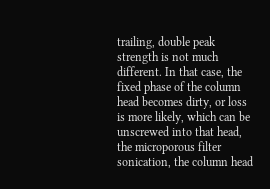trailing, double peak strength is not much different. In that case, the fixed phase of the column head becomes dirty, or loss is more likely, which can be unscrewed into that head, the microporous filter sonication, the column head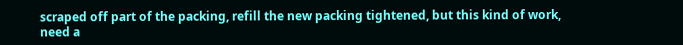scraped off part of the packing, refill the new packing tightened, but this kind of work, need a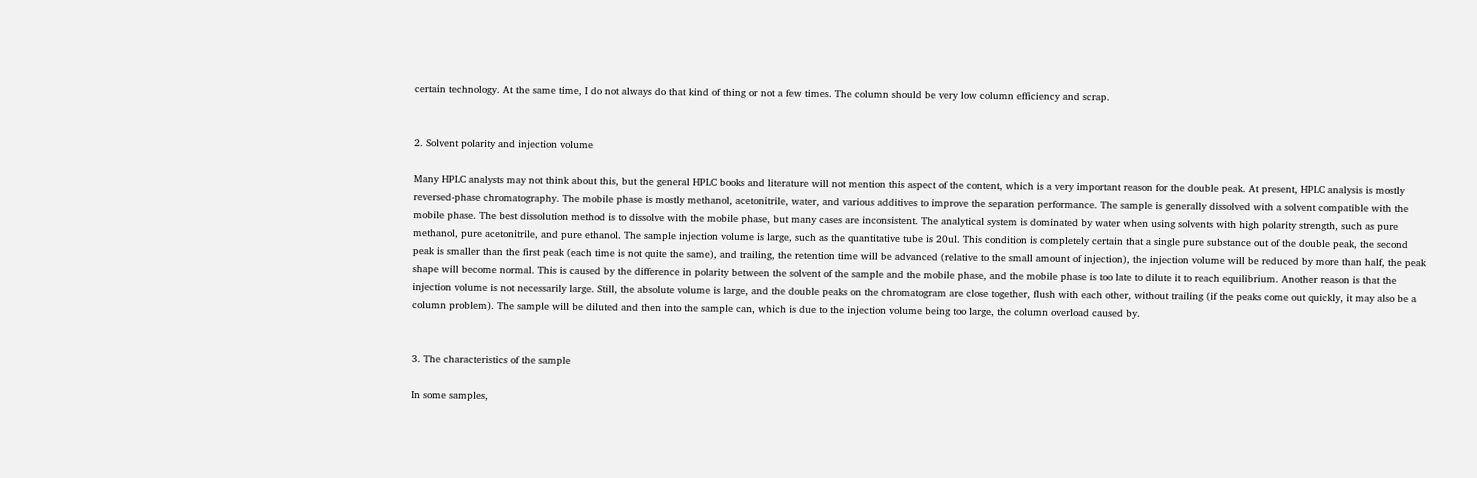certain technology. At the same time, I do not always do that kind of thing or not a few times. The column should be very low column efficiency and scrap.


2. Solvent polarity and injection volume

Many HPLC analysts may not think about this, but the general HPLC books and literature will not mention this aspect of the content, which is a very important reason for the double peak. At present, HPLC analysis is mostly reversed-phase chromatography. The mobile phase is mostly methanol, acetonitrile, water, and various additives to improve the separation performance. The sample is generally dissolved with a solvent compatible with the mobile phase. The best dissolution method is to dissolve with the mobile phase, but many cases are inconsistent. The analytical system is dominated by water when using solvents with high polarity strength, such as pure methanol, pure acetonitrile, and pure ethanol. The sample injection volume is large, such as the quantitative tube is 20ul. This condition is completely certain that a single pure substance out of the double peak, the second peak is smaller than the first peak (each time is not quite the same), and trailing, the retention time will be advanced (relative to the small amount of injection), the injection volume will be reduced by more than half, the peak shape will become normal. This is caused by the difference in polarity between the solvent of the sample and the mobile phase, and the mobile phase is too late to dilute it to reach equilibrium. Another reason is that the injection volume is not necessarily large. Still, the absolute volume is large, and the double peaks on the chromatogram are close together, flush with each other, without trailing (if the peaks come out quickly, it may also be a column problem). The sample will be diluted and then into the sample can, which is due to the injection volume being too large, the column overload caused by.


3. The characteristics of the sample

In some samples,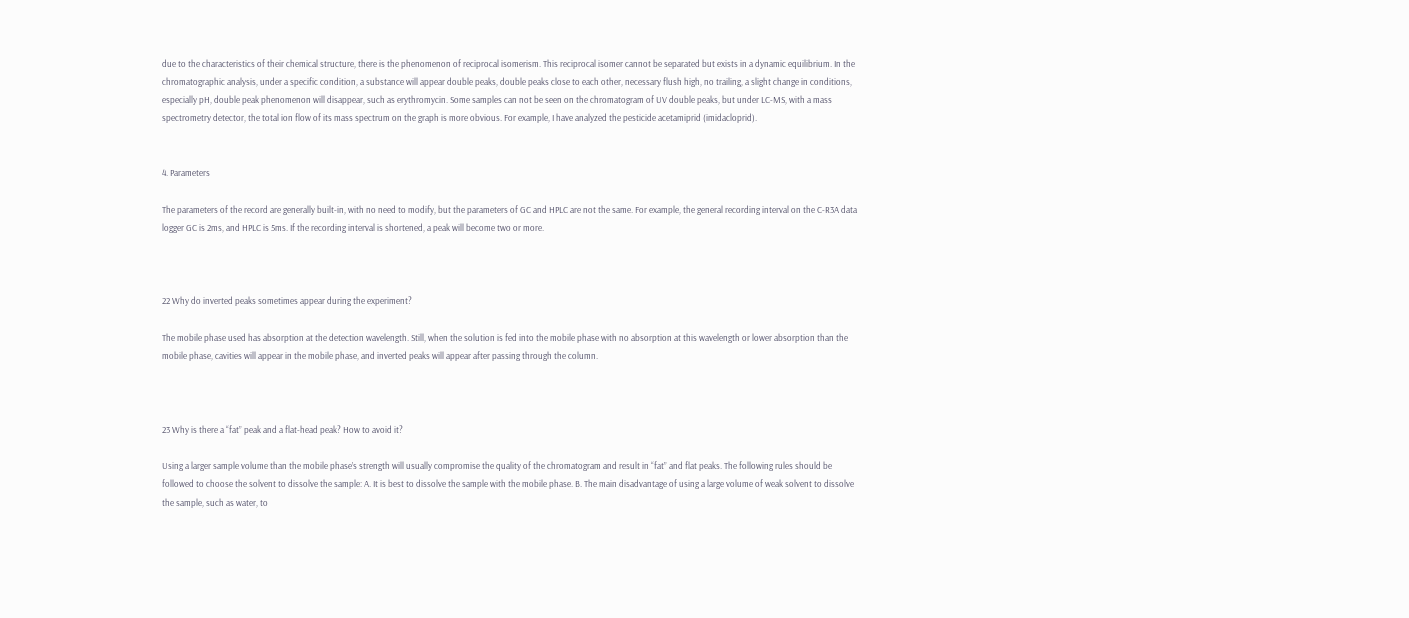due to the characteristics of their chemical structure, there is the phenomenon of reciprocal isomerism. This reciprocal isomer cannot be separated but exists in a dynamic equilibrium. In the chromatographic analysis, under a specific condition, a substance will appear double peaks, double peaks close to each other, necessary flush high, no trailing, a slight change in conditions, especially pH, double peak phenomenon will disappear, such as erythromycin. Some samples can not be seen on the chromatogram of UV double peaks, but under LC-MS, with a mass spectrometry detector, the total ion flow of its mass spectrum on the graph is more obvious. For example, I have analyzed the pesticide acetamiprid (imidacloprid).


4. Parameters

The parameters of the record are generally built-in, with no need to modify, but the parameters of GC and HPLC are not the same. For example, the general recording interval on the C-R3A data logger GC is 2ms, and HPLC is 5ms. If the recording interval is shortened, a peak will become two or more.



22 Why do inverted peaks sometimes appear during the experiment?

The mobile phase used has absorption at the detection wavelength. Still, when the solution is fed into the mobile phase with no absorption at this wavelength or lower absorption than the mobile phase, cavities will appear in the mobile phase, and inverted peaks will appear after passing through the column.



23 Why is there a “fat” peak and a flat-head peak? How to avoid it?

Using a larger sample volume than the mobile phase’s strength will usually compromise the quality of the chromatogram and result in “fat” and flat peaks. The following rules should be followed to choose the solvent to dissolve the sample: A. It is best to dissolve the sample with the mobile phase. B. The main disadvantage of using a large volume of weak solvent to dissolve the sample, such as water, to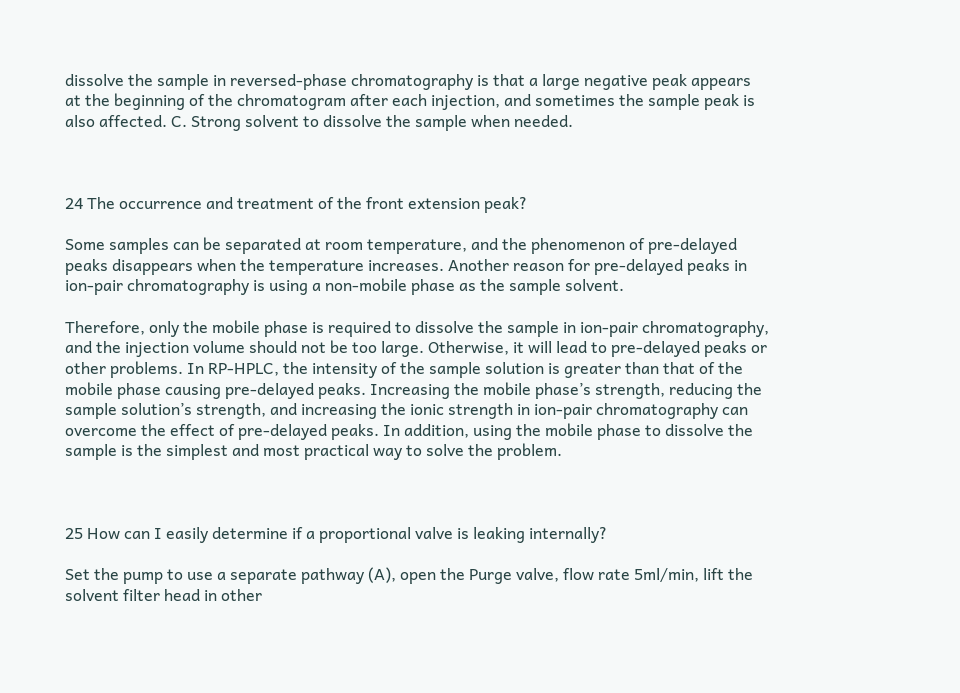dissolve the sample in reversed-phase chromatography is that a large negative peak appears at the beginning of the chromatogram after each injection, and sometimes the sample peak is also affected. C. Strong solvent to dissolve the sample when needed.



24 The occurrence and treatment of the front extension peak?

Some samples can be separated at room temperature, and the phenomenon of pre-delayed peaks disappears when the temperature increases. Another reason for pre-delayed peaks in ion-pair chromatography is using a non-mobile phase as the sample solvent.

Therefore, only the mobile phase is required to dissolve the sample in ion-pair chromatography, and the injection volume should not be too large. Otherwise, it will lead to pre-delayed peaks or other problems. In RP-HPLC, the intensity of the sample solution is greater than that of the mobile phase causing pre-delayed peaks. Increasing the mobile phase’s strength, reducing the sample solution’s strength, and increasing the ionic strength in ion-pair chromatography can overcome the effect of pre-delayed peaks. In addition, using the mobile phase to dissolve the sample is the simplest and most practical way to solve the problem.



25 How can I easily determine if a proportional valve is leaking internally?

Set the pump to use a separate pathway (A), open the Purge valve, flow rate 5ml/min, lift the solvent filter head in other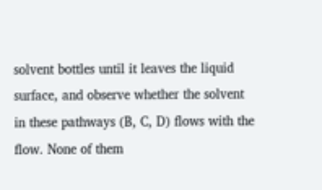solvent bottles until it leaves the liquid surface, and observe whether the solvent in these pathways (B, C, D) flows with the flow. None of them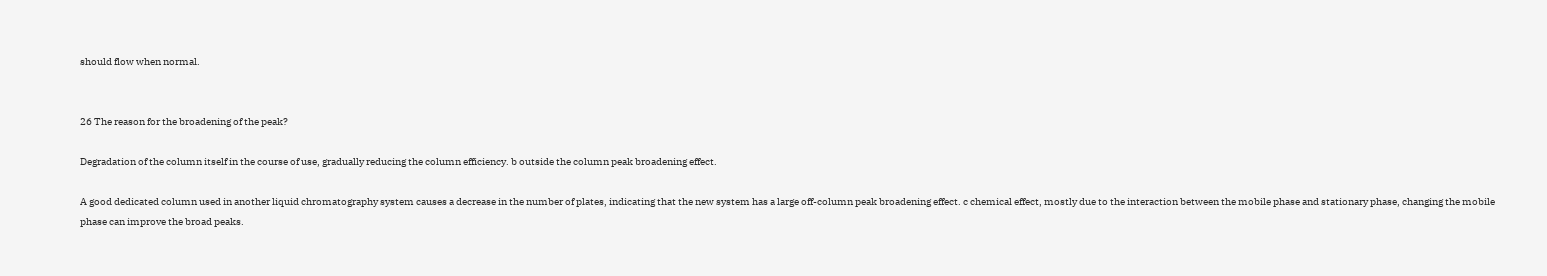should flow when normal.


26 The reason for the broadening of the peak?

Degradation of the column itself in the course of use, gradually reducing the column efficiency. b outside the column peak broadening effect.

A good dedicated column used in another liquid chromatography system causes a decrease in the number of plates, indicating that the new system has a large off-column peak broadening effect. c chemical effect, mostly due to the interaction between the mobile phase and stationary phase, changing the mobile phase can improve the broad peaks.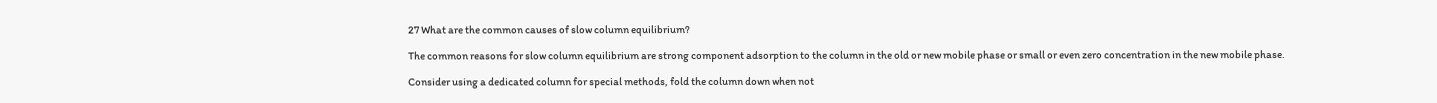27 What are the common causes of slow column equilibrium?

The common reasons for slow column equilibrium are strong component adsorption to the column in the old or new mobile phase or small or even zero concentration in the new mobile phase.

Consider using a dedicated column for special methods, fold the column down when not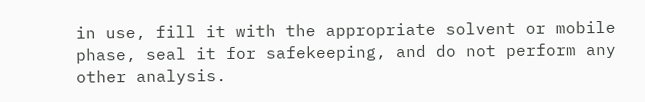in use, fill it with the appropriate solvent or mobile phase, seal it for safekeeping, and do not perform any other analysis.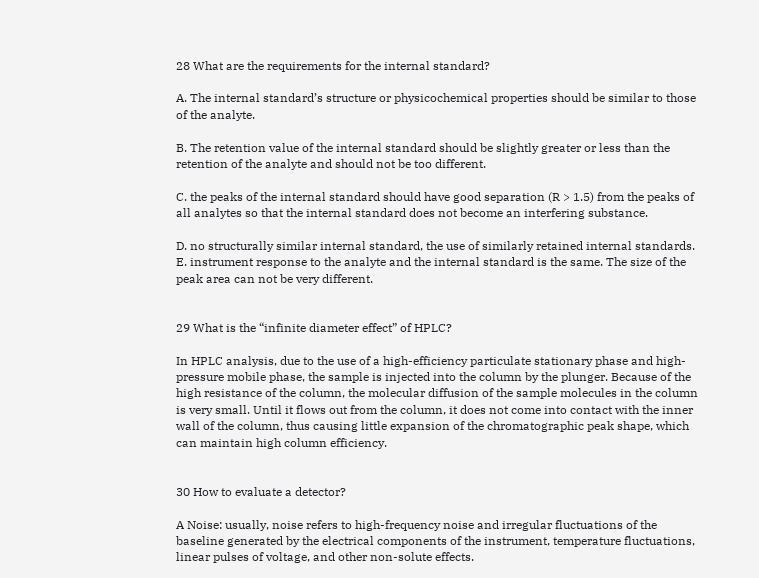28 What are the requirements for the internal standard?

A. The internal standard’s structure or physicochemical properties should be similar to those of the analyte.

B. The retention value of the internal standard should be slightly greater or less than the retention of the analyte and should not be too different.

C. the peaks of the internal standard should have good separation (R > 1.5) from the peaks of all analytes so that the internal standard does not become an interfering substance.

D. no structurally similar internal standard, the use of similarly retained internal standards.
E. instrument response to the analyte and the internal standard is the same. The size of the peak area can not be very different.


29 What is the “infinite diameter effect” of HPLC?

In HPLC analysis, due to the use of a high-efficiency particulate stationary phase and high-pressure mobile phase, the sample is injected into the column by the plunger. Because of the high resistance of the column, the molecular diffusion of the sample molecules in the column is very small. Until it flows out from the column, it does not come into contact with the inner wall of the column, thus causing little expansion of the chromatographic peak shape, which can maintain high column efficiency.


30 How to evaluate a detector?

A Noise: usually, noise refers to high-frequency noise and irregular fluctuations of the baseline generated by the electrical components of the instrument, temperature fluctuations, linear pulses of voltage, and other non-solute effects.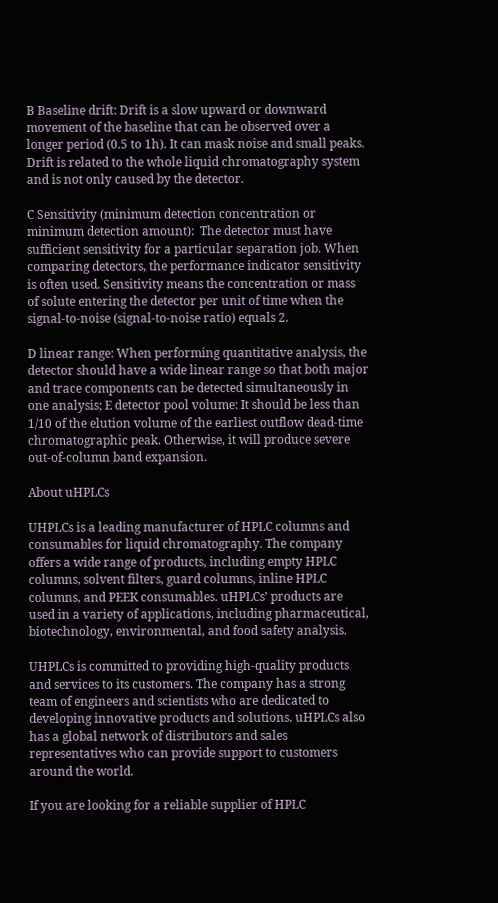B Baseline drift: Drift is a slow upward or downward movement of the baseline that can be observed over a longer period (0.5 to 1h). It can mask noise and small peaks. Drift is related to the whole liquid chromatography system and is not only caused by the detector.

C Sensitivity (minimum detection concentration or minimum detection amount):  The detector must have sufficient sensitivity for a particular separation job. When comparing detectors, the performance indicator sensitivity is often used. Sensitivity means the concentration or mass of solute entering the detector per unit of time when the signal-to-noise (signal-to-noise ratio) equals 2.

D linear range: When performing quantitative analysis, the detector should have a wide linear range so that both major and trace components can be detected simultaneously in one analysis; E detector pool volume: It should be less than 1/10 of the elution volume of the earliest outflow dead-time chromatographic peak. Otherwise, it will produce severe out-of-column band expansion.

About uHPLCs

UHPLCs is a leading manufacturer of HPLC columns and consumables for liquid chromatography. The company offers a wide range of products, including empty HPLC columns, solvent filters, guard columns, inline HPLC columns, and PEEK consumables. uHPLCs’ products are used in a variety of applications, including pharmaceutical, biotechnology, environmental, and food safety analysis.

UHPLCs is committed to providing high-quality products and services to its customers. The company has a strong team of engineers and scientists who are dedicated to developing innovative products and solutions. uHPLCs also has a global network of distributors and sales representatives who can provide support to customers around the world.

If you are looking for a reliable supplier of HPLC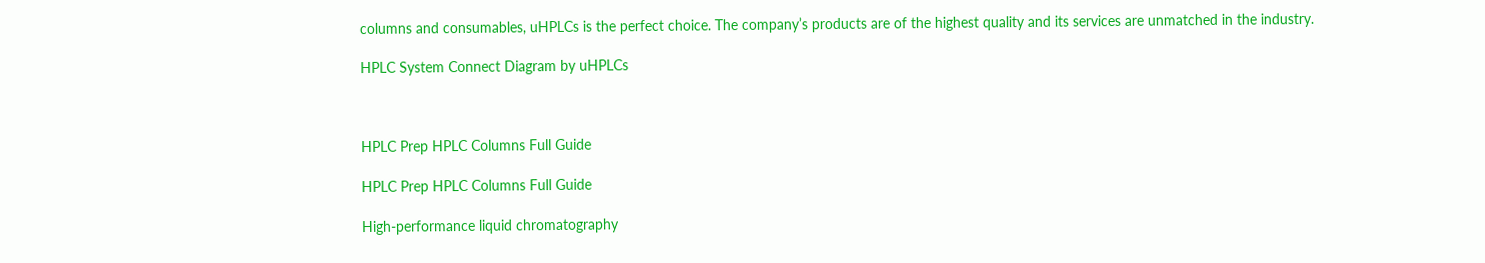columns and consumables, uHPLCs is the perfect choice. The company’s products are of the highest quality and its services are unmatched in the industry.

HPLC System Connect Diagram by uHPLCs



HPLC Prep HPLC Columns Full Guide

HPLC Prep HPLC Columns Full Guide

High-performance liquid chromatography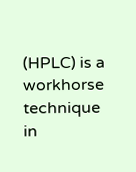(HPLC) is a workhorse technique in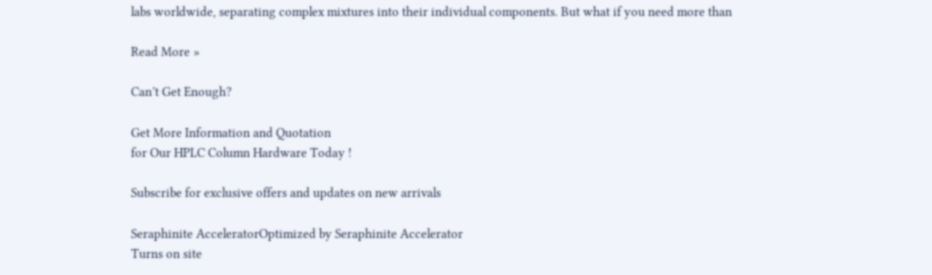labs worldwide, separating complex mixtures into their individual components. But what if you need more than

Read More »

Can’t Get Enough?

Get More Information and Quotation
for Our HPLC Column Hardware Today !

Subscribe for exclusive offers and updates on new arrivals

Seraphinite AcceleratorOptimized by Seraphinite Accelerator
Turns on site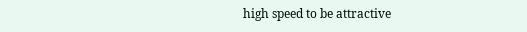high speed to be attractive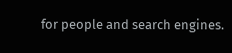for people and search engines.